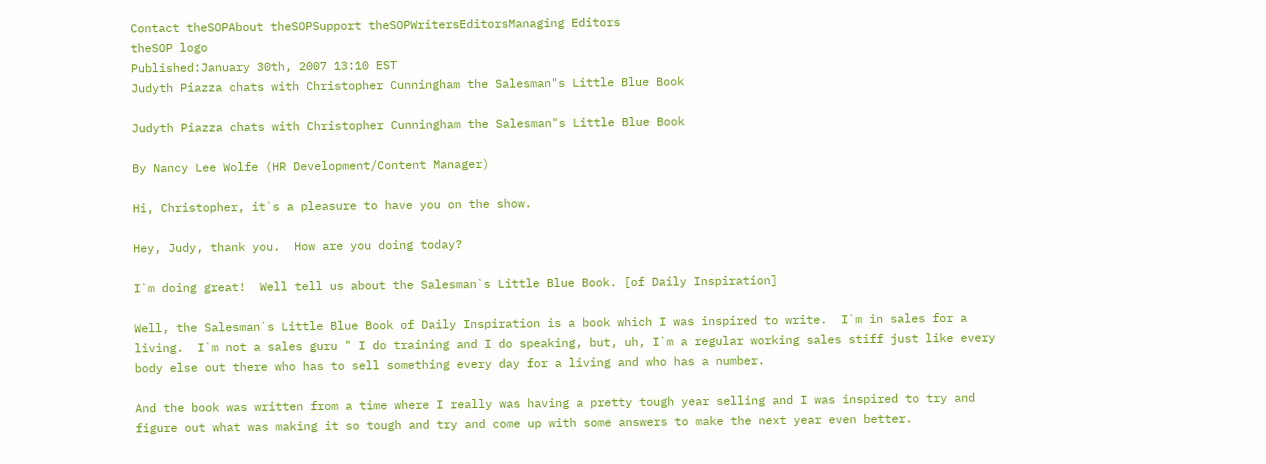Contact theSOPAbout theSOPSupport theSOPWritersEditorsManaging Editors
theSOP logo
Published:January 30th, 2007 13:10 EST
Judyth Piazza chats with Christopher Cunningham the Salesman"s Little Blue Book

Judyth Piazza chats with Christopher Cunningham the Salesman"s Little Blue Book

By Nancy Lee Wolfe (HR Development/Content Manager)

Hi, Christopher, it`s a pleasure to have you on the show.

Hey, Judy, thank you.  How are you doing today?

I`m doing great!  Well tell us about the Salesman`s Little Blue Book. [of Daily Inspiration]

Well, the Salesman`s Little Blue Book of Daily Inspiration is a book which I was inspired to write.  I`m in sales for a living.  I`m not a sales guru " I do training and I do speaking, but, uh, I`m a regular working sales stiff just like every body else out there who has to sell something every day for a living and who has a number.

And the book was written from a time where I really was having a pretty tough year selling and I was inspired to try and figure out what was making it so tough and try and come up with some answers to make the next year even better.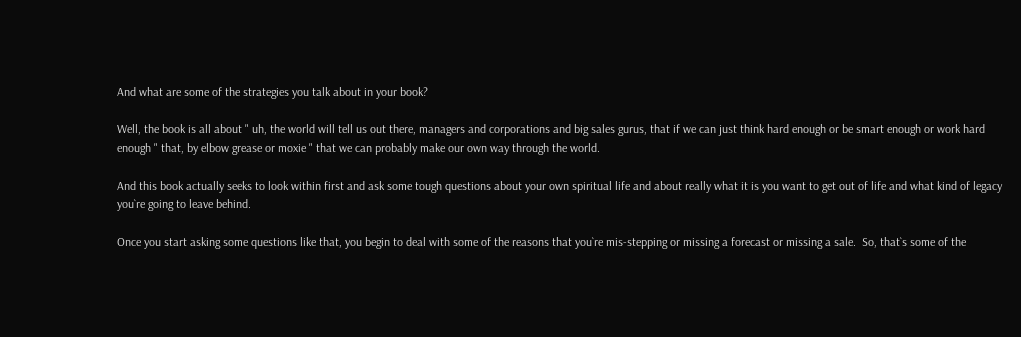And what are some of the strategies you talk about in your book?

Well, the book is all about " uh, the world will tell us out there, managers and corporations and big sales gurus, that if we can just think hard enough or be smart enough or work hard enough " that, by elbow grease or moxie " that we can probably make our own way through the world.

And this book actually seeks to look within first and ask some tough questions about your own spiritual life and about really what it is you want to get out of life and what kind of legacy you`re going to leave behind.

Once you start asking some questions like that, you begin to deal with some of the reasons that you`re mis-stepping or missing a forecast or missing a sale.  So, that`s some of the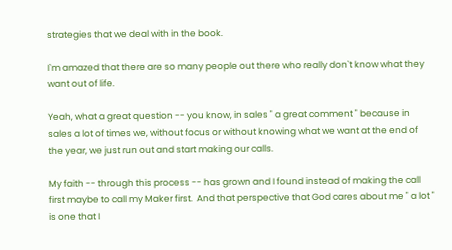strategies that we deal with in the book.

I`m amazed that there are so many people out there who really don`t know what they want out of life.

Yeah, what a great question -- you know, in sales " a great comment " because in sales a lot of times we, without focus or without knowing what we want at the end of the year, we just run out and start making our calls.

My faith -- through this process -- has grown and I found instead of making the call first maybe to call my Maker first.  And that perspective that God cares about me " a lot " is one that I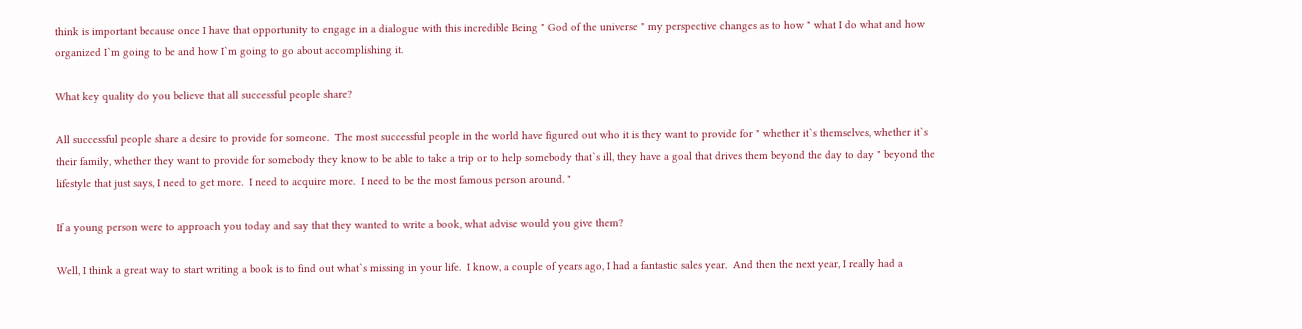think is important because once I have that opportunity to engage in a dialogue with this incredible Being " God of the universe " my perspective changes as to how " what I do what and how organized I`m going to be and how I`m going to go about accomplishing it.

What key quality do you believe that all successful people share?

All successful people share a desire to provide for someone.  The most successful people in the world have figured out who it is they want to provide for " whether it`s themselves, whether it`s their family, whether they want to provide for somebody they know to be able to take a trip or to help somebody that`s ill, they have a goal that drives them beyond the day to day " beyond the lifestyle that just says, I need to get more.  I need to acquire more.  I need to be the most famous person around. "

If a young person were to approach you today and say that they wanted to write a book, what advise would you give them?

Well, I think a great way to start writing a book is to find out what`s missing in your life.  I know, a couple of years ago, I had a fantastic sales year.  And then the next year, I really had a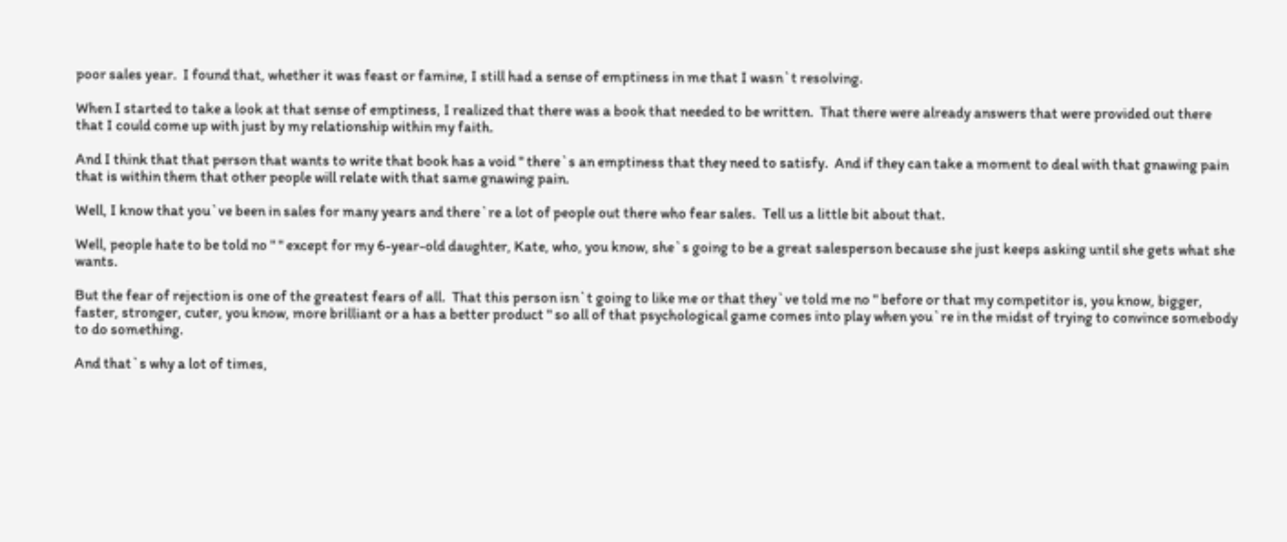poor sales year.  I found that, whether it was feast or famine, I still had a sense of emptiness in me that I wasn`t resolving.

When I started to take a look at that sense of emptiness, I realized that there was a book that needed to be written.  That there were already answers that were provided out there that I could come up with just by my relationship within my faith.

And I think that that person that wants to write that book has a void " there`s an emptiness that they need to satisfy.  And if they can take a moment to deal with that gnawing pain that is within them that other people will relate with that same gnawing pain.

Well, I know that you`ve been in sales for many years and there`re a lot of people out there who fear sales.  Tell us a little bit about that.

Well, people hate to be told no " " except for my 6-year-old daughter, Kate, who, you know, she`s going to be a great salesperson because she just keeps asking until she gets what she wants.

But the fear of rejection is one of the greatest fears of all.  That this person isn`t going to like me or that they`ve told me no " before or that my competitor is, you know, bigger, faster, stronger, cuter, you know, more brilliant or a has a better product " so all of that psychological game comes into play when you`re in the midst of trying to convince somebody to do something.

And that`s why a lot of times,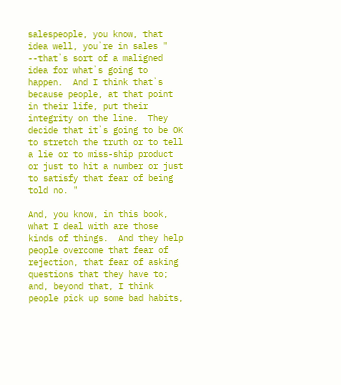salespeople, you know, that idea well, you`re in sales " --that`s sort of a maligned idea for what`s going to happen.  And I think that`s because people, at that point in their life, put their integrity on the line.  They decide that it`s going to be OK to stretch the truth or to tell a lie or to miss-ship product or just to hit a number or just to satisfy that fear of being told no. "

And, you know, in this book, what I deal with are those kinds of things.  And they help people overcome that fear of rejection, that fear of asking questions that they have to; and, beyond that, I think people pick up some bad habits,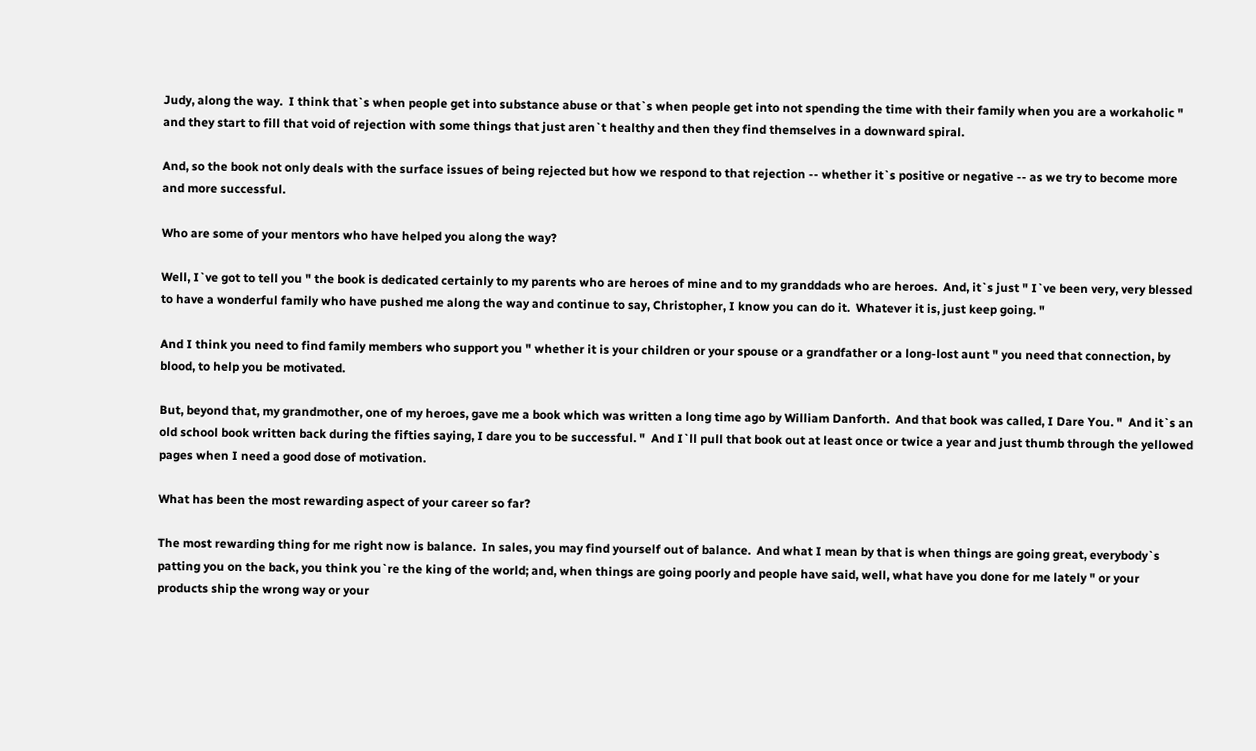Judy, along the way.  I think that`s when people get into substance abuse or that`s when people get into not spending the time with their family when you are a workaholic " and they start to fill that void of rejection with some things that just aren`t healthy and then they find themselves in a downward spiral.

And, so the book not only deals with the surface issues of being rejected but how we respond to that rejection -- whether it`s positive or negative -- as we try to become more and more successful.

Who are some of your mentors who have helped you along the way?

Well, I`ve got to tell you " the book is dedicated certainly to my parents who are heroes of mine and to my granddads who are heroes.  And, it`s just " I`ve been very, very blessed to have a wonderful family who have pushed me along the way and continue to say, Christopher, I know you can do it.  Whatever it is, just keep going. "

And I think you need to find family members who support you " whether it is your children or your spouse or a grandfather or a long-lost aunt " you need that connection, by blood, to help you be motivated.

But, beyond that, my grandmother, one of my heroes, gave me a book which was written a long time ago by William Danforth.  And that book was called, I Dare You. "  And it`s an old school book written back during the fifties saying, I dare you to be successful. "  And I`ll pull that book out at least once or twice a year and just thumb through the yellowed pages when I need a good dose of motivation.

What has been the most rewarding aspect of your career so far?

The most rewarding thing for me right now is balance.  In sales, you may find yourself out of balance.  And what I mean by that is when things are going great, everybody`s patting you on the back, you think you`re the king of the world; and, when things are going poorly and people have said, well, what have you done for me lately " or your products ship the wrong way or your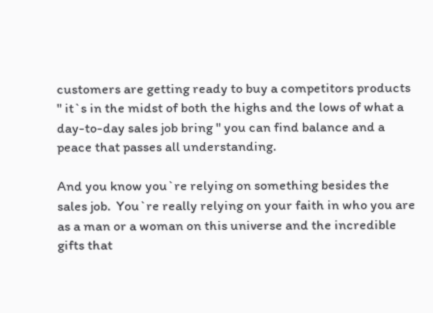customers are getting ready to buy a competitors products " it`s in the midst of both the highs and the lows of what a day-to-day sales job bring " you can find balance and a peace that passes all understanding.

And you know you`re relying on something besides the sales job.  You`re really relying on your faith in who you are as a man or a woman on this universe and the incredible gifts that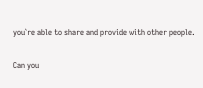you`re able to share and provide with other people.

Can you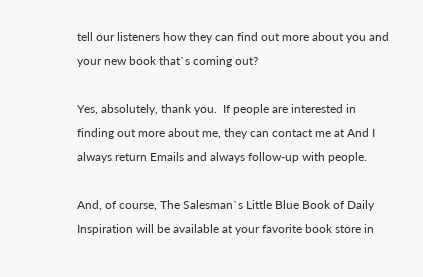tell our listeners how they can find out more about you and your new book that`s coming out?

Yes, absolutely, thank you.  If people are interested in finding out more about me, they can contact me at And I always return Emails and always follow-up with people.

And, of course, The Salesman`s Little Blue Book of Daily Inspiration will be available at your favorite book store in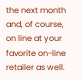the next month and, of course, on line at your favorite on-line retailer as well.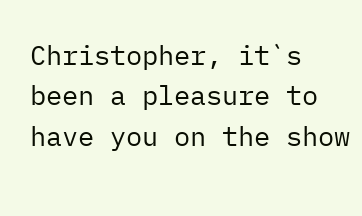Christopher, it`s been a pleasure to have you on the show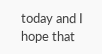today and I hope that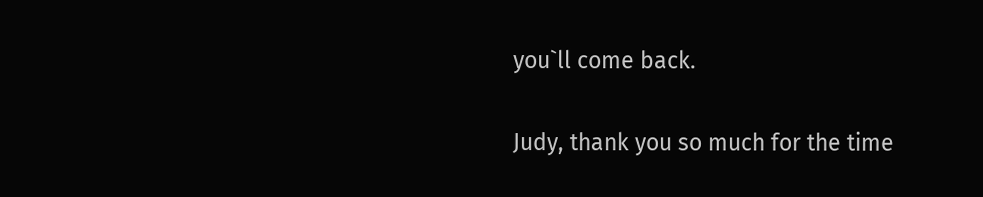you`ll come back.

Judy, thank you so much for the time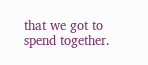that we got to spend together.